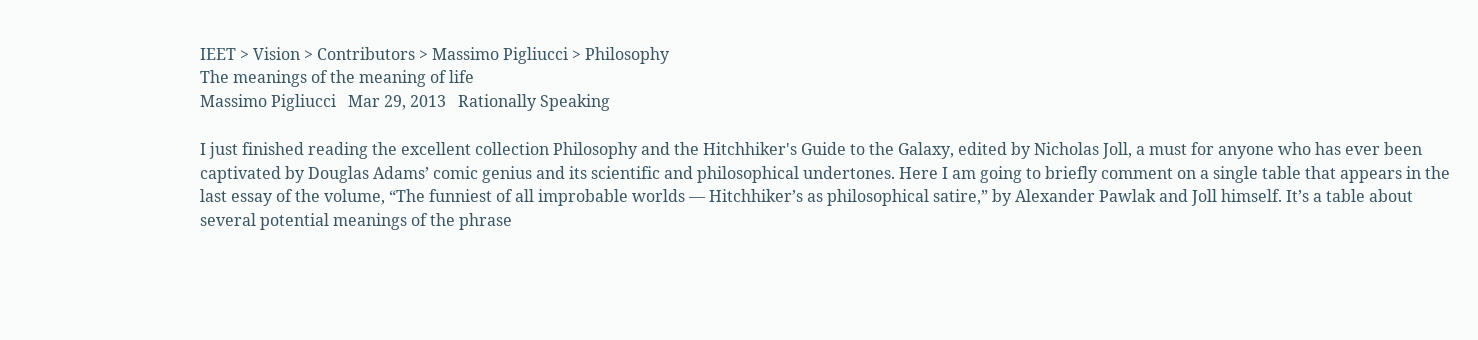IEET > Vision > Contributors > Massimo Pigliucci > Philosophy
The meanings of the meaning of life
Massimo Pigliucci   Mar 29, 2013   Rationally Speaking

I just finished reading the excellent collection Philosophy and the Hitchhiker's Guide to the Galaxy, edited by Nicholas Joll, a must for anyone who has ever been captivated by Douglas Adams’ comic genius and its scientific and philosophical undertones. Here I am going to briefly comment on a single table that appears in the last essay of the volume, “The funniest of all improbable worlds — Hitchhiker’s as philosophical satire,” by Alexander Pawlak and Joll himself. It’s a table about several potential meanings of the phrase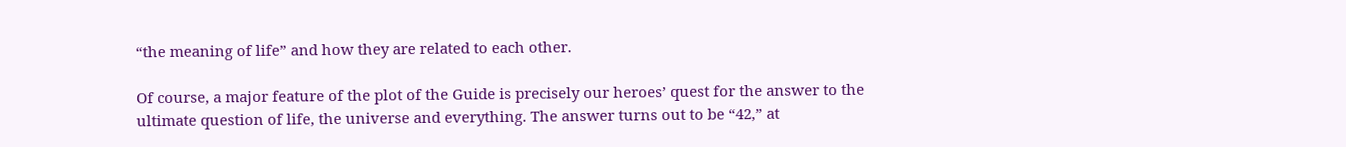“the meaning of life” and how they are related to each other.

Of course, a major feature of the plot of the Guide is precisely our heroes’ quest for the answer to the ultimate question of life, the universe and everything. The answer turns out to be “42,” at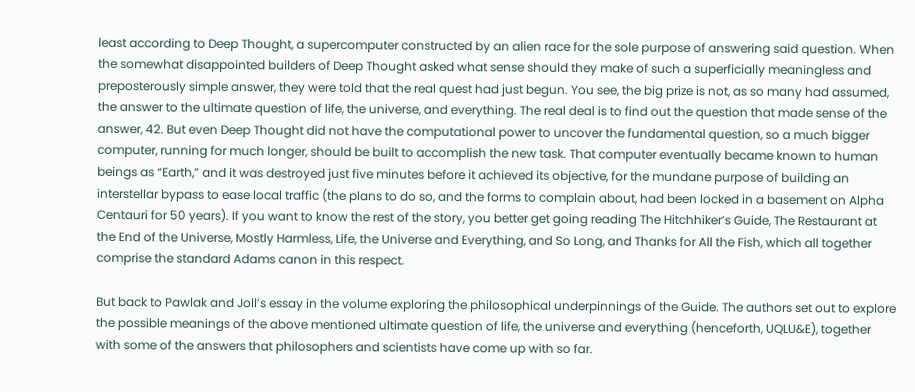least according to Deep Thought, a supercomputer constructed by an alien race for the sole purpose of answering said question. When the somewhat disappointed builders of Deep Thought asked what sense should they make of such a superficially meaningless and preposterously simple answer, they were told that the real quest had just begun. You see, the big prize is not, as so many had assumed, the answer to the ultimate question of life, the universe, and everything. The real deal is to find out the question that made sense of the answer, 42. But even Deep Thought did not have the computational power to uncover the fundamental question, so a much bigger computer, running for much longer, should be built to accomplish the new task. That computer eventually became known to human beings as “Earth,” and it was destroyed just five minutes before it achieved its objective, for the mundane purpose of building an interstellar bypass to ease local traffic (the plans to do so, and the forms to complain about, had been locked in a basement on Alpha Centauri for 50 years). If you want to know the rest of the story, you better get going reading The Hitchhiker’s Guide, The Restaurant at the End of the Universe, Mostly Harmless, Life, the Universe and Everything, and So Long, and Thanks for All the Fish, which all together comprise the standard Adams canon in this respect.

But back to Pawlak and Joll’s essay in the volume exploring the philosophical underpinnings of the Guide. The authors set out to explore the possible meanings of the above mentioned ultimate question of life, the universe and everything (henceforth, UQLU&E), together with some of the answers that philosophers and scientists have come up with so far.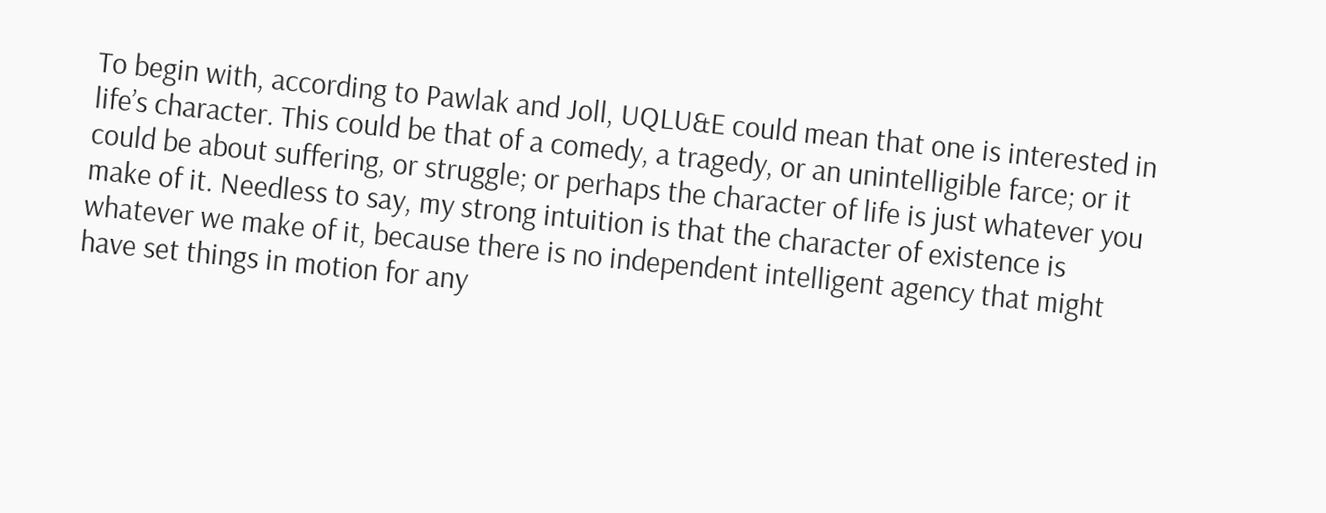To begin with, according to Pawlak and Joll, UQLU&E could mean that one is interested in life’s character. This could be that of a comedy, a tragedy, or an unintelligible farce; or it could be about suffering, or struggle; or perhaps the character of life is just whatever you make of it. Needless to say, my strong intuition is that the character of existence is whatever we make of it, because there is no independent intelligent agency that might have set things in motion for any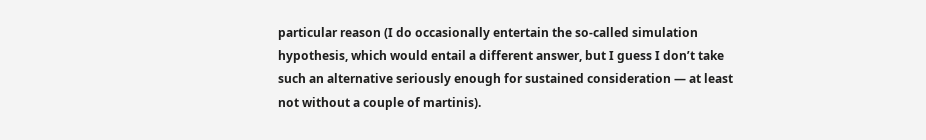particular reason (I do occasionally entertain the so-called simulation hypothesis, which would entail a different answer, but I guess I don’t take such an alternative seriously enough for sustained consideration — at least not without a couple of martinis).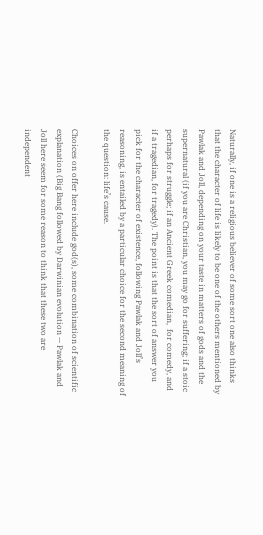Naturally, if one is a religious believer of some sort one also thinks that the character of life is likely to be one of the others mentioned by Pawlak and Joll, depending on your taste in matters of gods and the supernatural (if you are Christian, you may go for suffering; if a stoic perhaps for struggle; if an Ancient Greek comedian,  for comedy, and if a tragedian, for tragedy). The point is that the sort of answer you pick for the character of existence, following Pawlak and Joll’s reasoning, is entailed by a particular choice for the second meaning of the question: life’s cause.

Choices on offer here include god(s), some combination of scientific explanation (Big Bang followed by Darwinian evolution — Pawlak and Joll here seem for some reason to think that these two are independent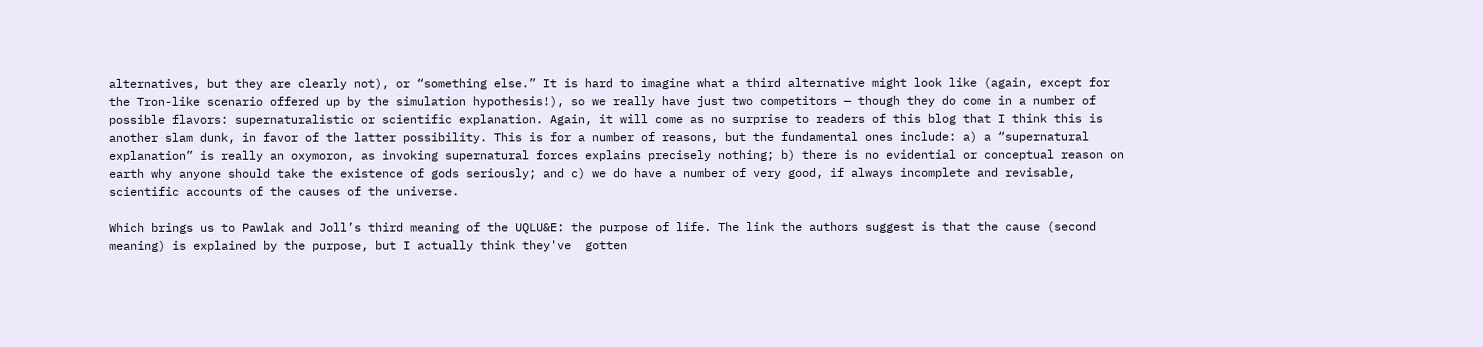alternatives, but they are clearly not), or “something else.” It is hard to imagine what a third alternative might look like (again, except for the Tron-like scenario offered up by the simulation hypothesis!), so we really have just two competitors — though they do come in a number of possible flavors: supernaturalistic or scientific explanation. Again, it will come as no surprise to readers of this blog that I think this is another slam dunk, in favor of the latter possibility. This is for a number of reasons, but the fundamental ones include: a) a “supernatural explanation” is really an oxymoron, as invoking supernatural forces explains precisely nothing; b) there is no evidential or conceptual reason on earth why anyone should take the existence of gods seriously; and c) we do have a number of very good, if always incomplete and revisable, scientific accounts of the causes of the universe.

Which brings us to Pawlak and Joll’s third meaning of the UQLU&E: the purpose of life. The link the authors suggest is that the cause (second meaning) is explained by the purpose, but I actually think they've  gotten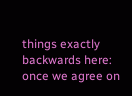things exactly backwards here: once we agree on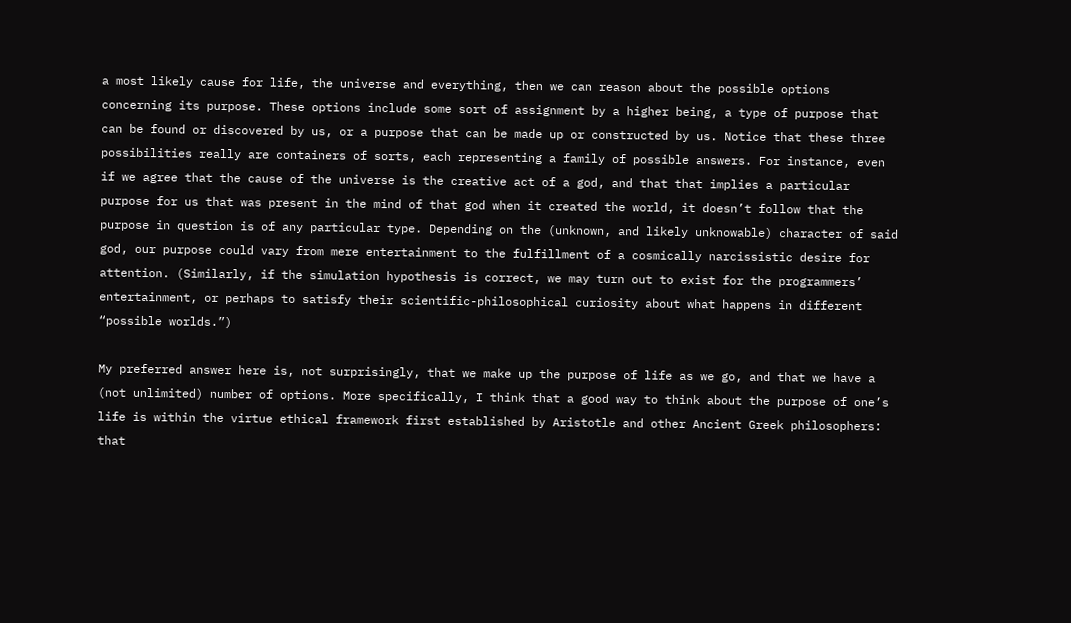a most likely cause for life, the universe and everything, then we can reason about the possible options concerning its purpose. These options include some sort of assignment by a higher being, a type of purpose that can be found or discovered by us, or a purpose that can be made up or constructed by us. Notice that these three possibilities really are containers of sorts, each representing a family of possible answers. For instance, even if we agree that the cause of the universe is the creative act of a god, and that that implies a particular purpose for us that was present in the mind of that god when it created the world, it doesn’t follow that the purpose in question is of any particular type. Depending on the (unknown, and likely unknowable) character of said god, our purpose could vary from mere entertainment to the fulfillment of a cosmically narcissistic desire for attention. (Similarly, if the simulation hypothesis is correct, we may turn out to exist for the programmers’ entertainment, or perhaps to satisfy their scientific-philosophical curiosity about what happens in different “possible worlds.”)

My preferred answer here is, not surprisingly, that we make up the purpose of life as we go, and that we have a (not unlimited) number of options. More specifically, I think that a good way to think about the purpose of one’s life is within the virtue ethical framework first established by Aristotle and other Ancient Greek philosophers: that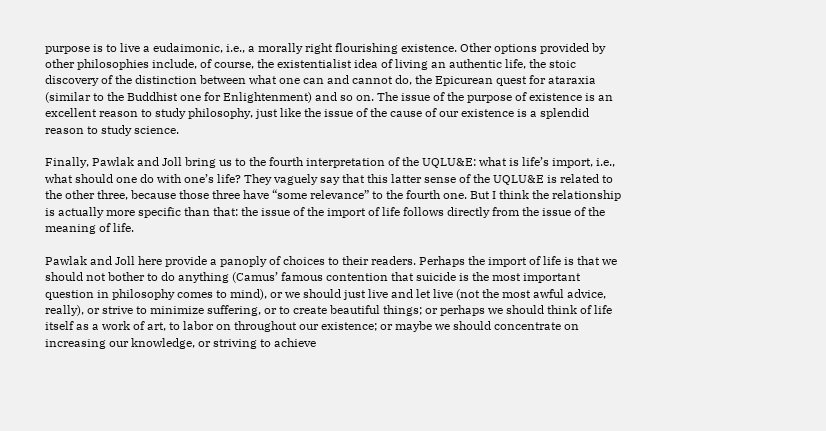purpose is to live a eudaimonic, i.e., a morally right flourishing existence. Other options provided by other philosophies include, of course, the existentialist idea of living an authentic life, the stoic discovery of the distinction between what one can and cannot do, the Epicurean quest for ataraxia (similar to the Buddhist one for Enlightenment) and so on. The issue of the purpose of existence is an excellent reason to study philosophy, just like the issue of the cause of our existence is a splendid reason to study science.

Finally, Pawlak and Joll bring us to the fourth interpretation of the UQLU&E: what is life’s import, i.e., what should one do with one’s life? They vaguely say that this latter sense of the UQLU&E is related to the other three, because those three have “some relevance” to the fourth one. But I think the relationship is actually more specific than that: the issue of the import of life follows directly from the issue of the meaning of life.

Pawlak and Joll here provide a panoply of choices to their readers. Perhaps the import of life is that we should not bother to do anything (Camus’ famous contention that suicide is the most important question in philosophy comes to mind), or we should just live and let live (not the most awful advice, really), or strive to minimize suffering, or to create beautiful things; or perhaps we should think of life itself as a work of art, to labor on throughout our existence; or maybe we should concentrate on increasing our knowledge, or striving to achieve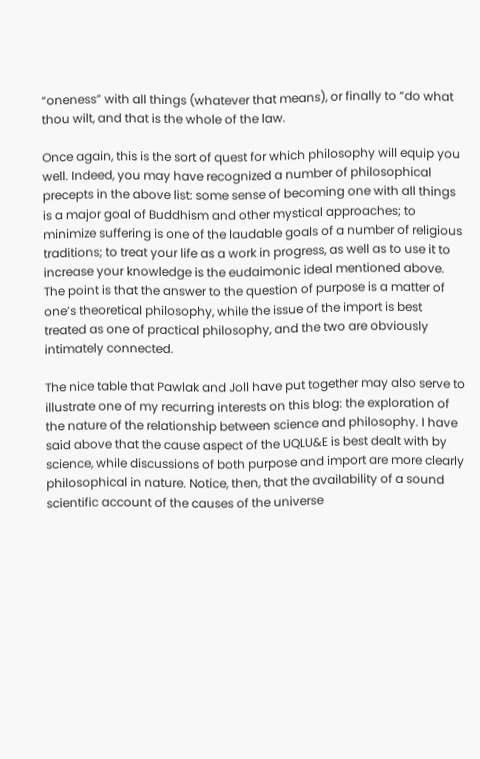“oneness” with all things (whatever that means), or finally to “do what thou wilt, and that is the whole of the law.

Once again, this is the sort of quest for which philosophy will equip you well. Indeed, you may have recognized a number of philosophical precepts in the above list: some sense of becoming one with all things is a major goal of Buddhism and other mystical approaches; to minimize suffering is one of the laudable goals of a number of religious traditions; to treat your life as a work in progress, as well as to use it to increase your knowledge is the eudaimonic ideal mentioned above. The point is that the answer to the question of purpose is a matter of one’s theoretical philosophy, while the issue of the import is best treated as one of practical philosophy, and the two are obviously intimately connected.

The nice table that Pawlak and Joll have put together may also serve to illustrate one of my recurring interests on this blog: the exploration of the nature of the relationship between science and philosophy. I have said above that the cause aspect of the UQLU&E is best dealt with by science, while discussions of both purpose and import are more clearly philosophical in nature. Notice, then, that the availability of a sound scientific account of the causes of the universe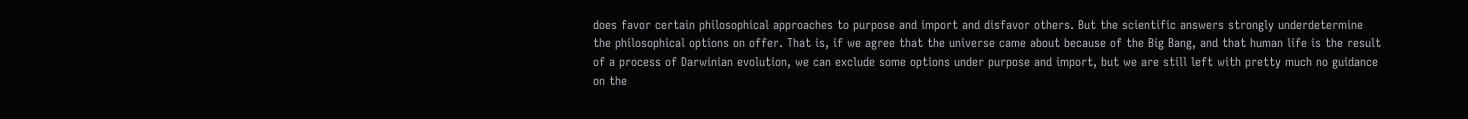does favor certain philosophical approaches to purpose and import and disfavor others. But the scientific answers strongly underdetermine the philosophical options on offer. That is, if we agree that the universe came about because of the Big Bang, and that human life is the result of a process of Darwinian evolution, we can exclude some options under purpose and import, but we are still left with pretty much no guidance on the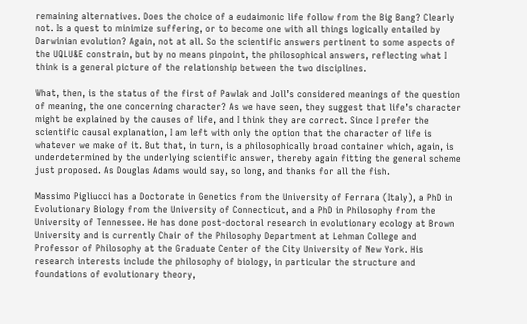remaining alternatives. Does the choice of a eudaimonic life follow from the Big Bang? Clearly not. Is a quest to minimize suffering, or to become one with all things logically entailed by Darwinian evolution? Again, not at all. So the scientific answers pertinent to some aspects of the UQLU&E constrain, but by no means pinpoint, the philosophical answers, reflecting what I think is a general picture of the relationship between the two disciplines.

What, then, is the status of the first of Pawlak and Joll’s considered meanings of the question of meaning, the one concerning character? As we have seen, they suggest that life’s character might be explained by the causes of life, and I think they are correct. Since I prefer the scientific causal explanation, I am left with only the option that the character of life is whatever we make of it. But that, in turn, is a philosophically broad container which, again, is underdetermined by the underlying scientific answer, thereby again fitting the general scheme just proposed. As Douglas Adams would say, so long, and thanks for all the fish.

Massimo Pigliucci has a Doctorate in Genetics from the University of Ferrara (Italy), a PhD in Evolutionary Biology from the University of Connecticut, and a PhD in Philosophy from the University of Tennessee. He has done post-doctoral research in evolutionary ecology at Brown University and is currently Chair of the Philosophy Department at Lehman College and Professor of Philosophy at the Graduate Center of the City University of New York. His research interests include the philosophy of biology, in particular the structure and foundations of evolutionary theory,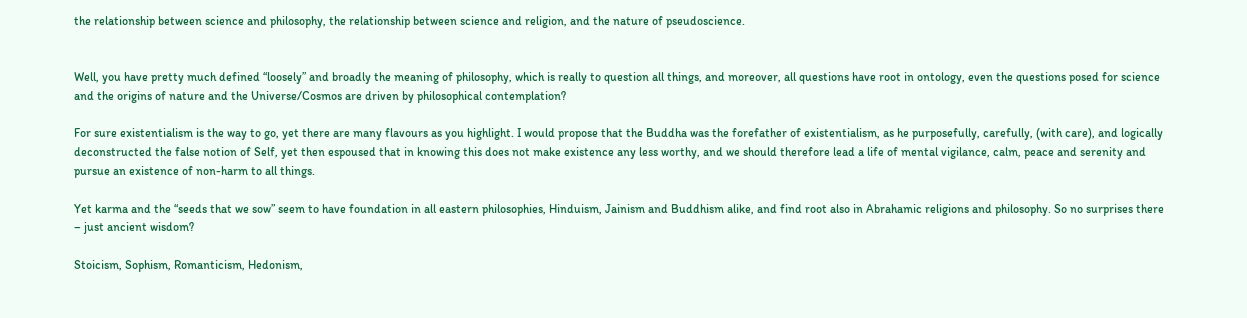the relationship between science and philosophy, the relationship between science and religion, and the nature of pseudoscience.


Well, you have pretty much defined “loosely” and broadly the meaning of philosophy, which is really to question all things, and moreover, all questions have root in ontology, even the questions posed for science and the origins of nature and the Universe/Cosmos are driven by philosophical contemplation?

For sure existentialism is the way to go, yet there are many flavours as you highlight. I would propose that the Buddha was the forefather of existentialism, as he purposefully, carefully, (with care), and logically deconstructed the false notion of Self, yet then espoused that in knowing this does not make existence any less worthy, and we should therefore lead a life of mental vigilance, calm, peace and serenity and pursue an existence of non-harm to all things.

Yet karma and the “seeds that we sow” seem to have foundation in all eastern philosophies, Hinduism, Jainism and Buddhism alike, and find root also in Abrahamic religions and philosophy. So no surprises there – just ancient wisdom?

Stoicism, Sophism, Romanticism, Hedonism,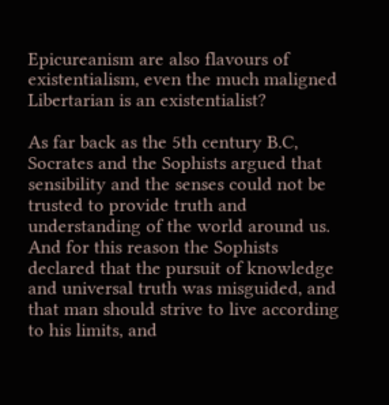Epicureanism are also flavours of existentialism, even the much maligned Libertarian is an existentialist?

As far back as the 5th century B.C, Socrates and the Sophists argued that sensibility and the senses could not be trusted to provide truth and understanding of the world around us. And for this reason the Sophists declared that the pursuit of knowledge and universal truth was misguided, and that man should strive to live according to his limits, and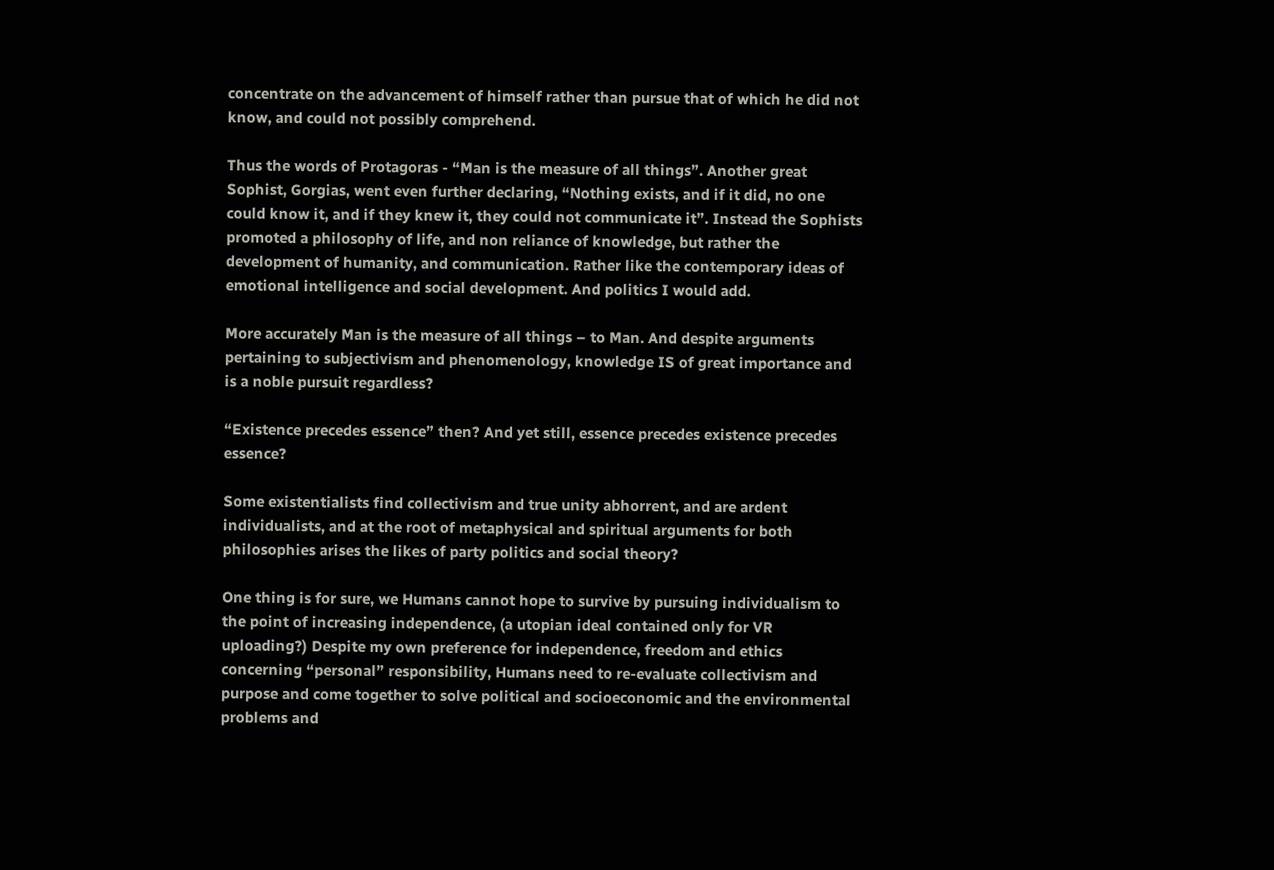concentrate on the advancement of himself rather than pursue that of which he did not know, and could not possibly comprehend.

Thus the words of Protagoras - “Man is the measure of all things”. Another great Sophist, Gorgias, went even further declaring, “Nothing exists, and if it did, no one could know it, and if they knew it, they could not communicate it”. Instead the Sophists promoted a philosophy of life, and non reliance of knowledge, but rather the development of humanity, and communication. Rather like the contemporary ideas of emotional intelligence and social development. And politics I would add.

More accurately Man is the measure of all things – to Man. And despite arguments pertaining to subjectivism and phenomenology, knowledge IS of great importance and is a noble pursuit regardless?

“Existence precedes essence” then? And yet still, essence precedes existence precedes essence?

Some existentialists find collectivism and true unity abhorrent, and are ardent individualists, and at the root of metaphysical and spiritual arguments for both philosophies arises the likes of party politics and social theory?

One thing is for sure, we Humans cannot hope to survive by pursuing individualism to the point of increasing independence, (a utopian ideal contained only for VR uploading?) Despite my own preference for independence, freedom and ethics concerning “personal” responsibility, Humans need to re-evaluate collectivism and purpose and come together to solve political and socioeconomic and the environmental problems and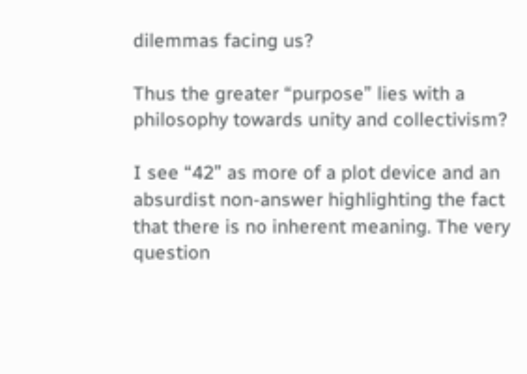dilemmas facing us?

Thus the greater “purpose” lies with a philosophy towards unity and collectivism?

I see “42” as more of a plot device and an absurdist non-answer highlighting the fact that there is no inherent meaning. The very question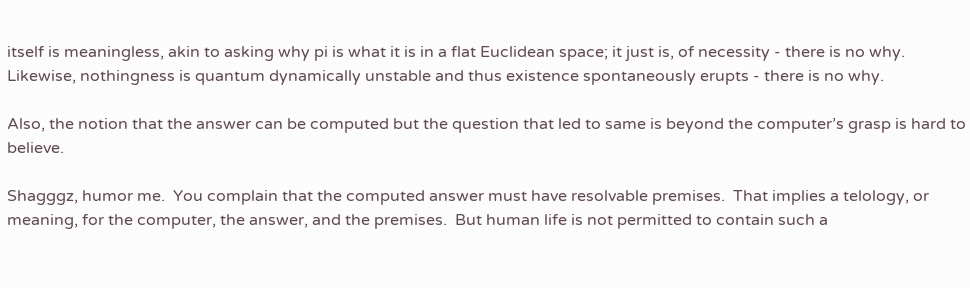itself is meaningless, akin to asking why pi is what it is in a flat Euclidean space; it just is, of necessity - there is no why. Likewise, nothingness is quantum dynamically unstable and thus existence spontaneously erupts - there is no why.

Also, the notion that the answer can be computed but the question that led to same is beyond the computer’s grasp is hard to believe.

Shagggz, humor me.  You complain that the computed answer must have resolvable premises.  That implies a telology, or meaning, for the computer, the answer, and the premises.  But human life is not permitted to contain such a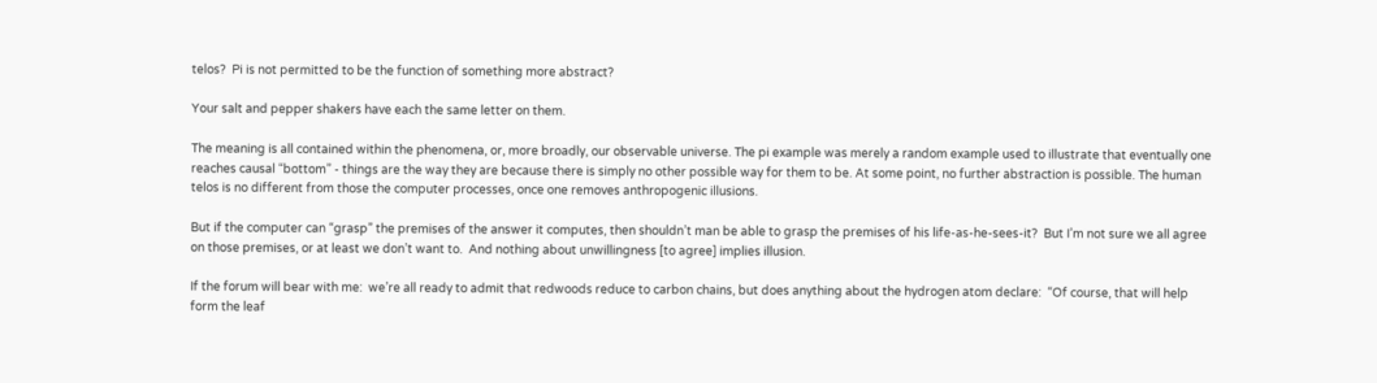telos?  Pi is not permitted to be the function of something more abstract?

Your salt and pepper shakers have each the same letter on them.

The meaning is all contained within the phenomena, or, more broadly, our observable universe. The pi example was merely a random example used to illustrate that eventually one reaches causal “bottom” - things are the way they are because there is simply no other possible way for them to be. At some point, no further abstraction is possible. The human telos is no different from those the computer processes, once one removes anthropogenic illusions.

But if the computer can “grasp” the premises of the answer it computes, then shouldn’t man be able to grasp the premises of his life-as-he-sees-it?  But I’m not sure we all agree on those premises, or at least we don’t want to.  And nothing about unwillingness [to agree] implies illusion.

If the forum will bear with me:  we’re all ready to admit that redwoods reduce to carbon chains, but does anything about the hydrogen atom declare:  “Of course, that will help form the leaf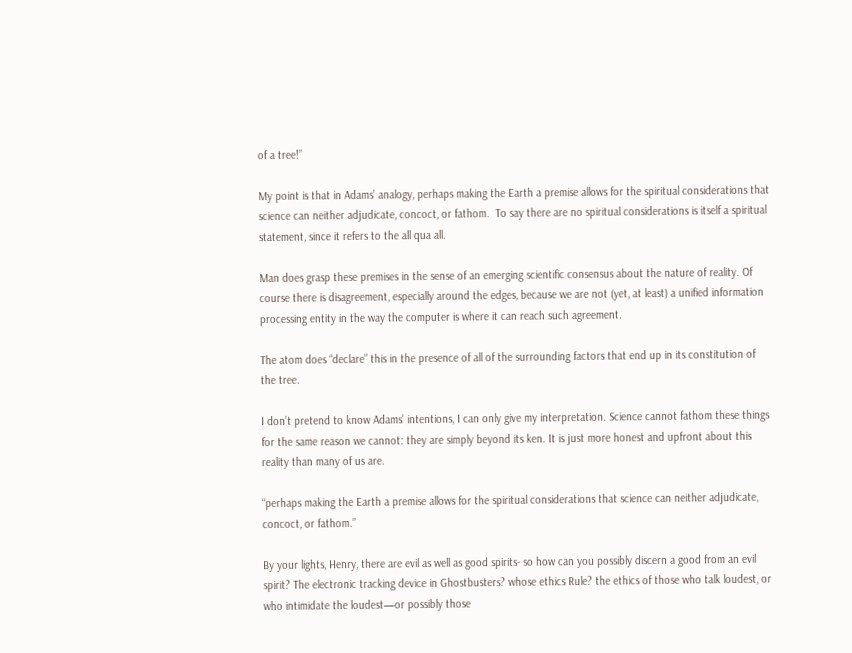of a tree!”

My point is that in Adams’ analogy, perhaps making the Earth a premise allows for the spiritual considerations that science can neither adjudicate, concoct, or fathom.  To say there are no spiritual considerations is itself a spiritual statement, since it refers to the all qua all.

Man does grasp these premises in the sense of an emerging scientific consensus about the nature of reality. Of course there is disagreement, especially around the edges, because we are not (yet, at least) a unified information processing entity in the way the computer is where it can reach such agreement.

The atom does “declare” this in the presence of all of the surrounding factors that end up in its constitution of the tree.

I don’t pretend to know Adams’ intentions, I can only give my interpretation. Science cannot fathom these things for the same reason we cannot: they are simply beyond its ken. It is just more honest and upfront about this reality than many of us are.

“perhaps making the Earth a premise allows for the spiritual considerations that science can neither adjudicate, concoct, or fathom.”

By your lights, Henry, there are evil as well as good spirits- so how can you possibly discern a good from an evil spirit? The electronic tracking device in Ghostbusters? whose ethics Rule? the ethics of those who talk loudest, or who intimidate the loudest—or possibly those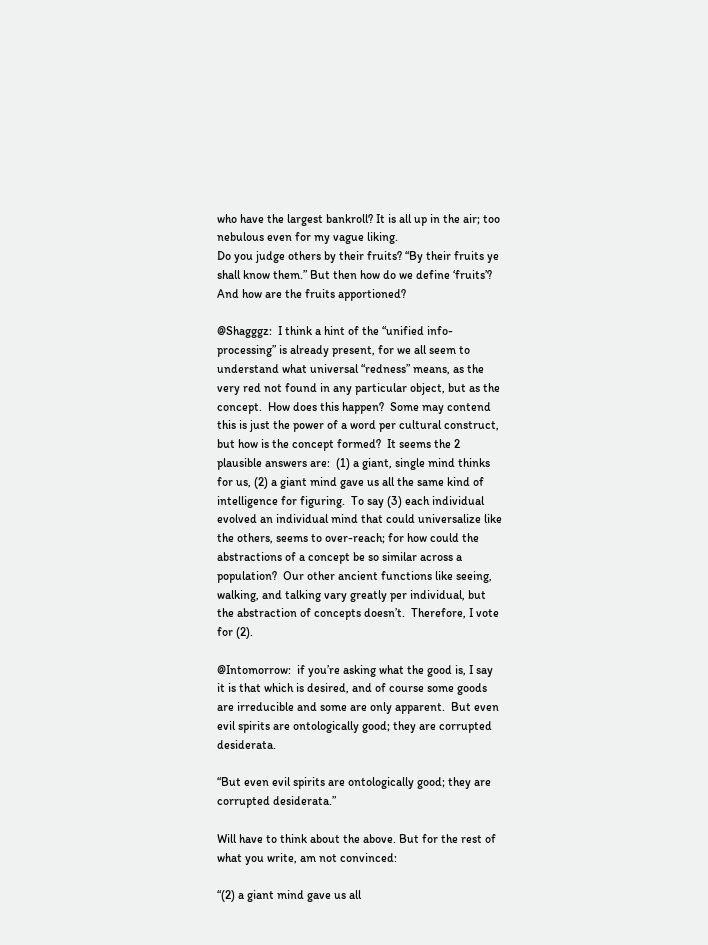who have the largest bankroll? It is all up in the air; too nebulous even for my vague liking.
Do you judge others by their fruits? “By their fruits ye shall know them.” But then how do we define ‘fruits’? And how are the fruits apportioned?

@Shagggz:  I think a hint of the “unified info-processing” is already present, for we all seem to understand what universal “redness” means, as the very red not found in any particular object, but as the concept.  How does this happen?  Some may contend this is just the power of a word per cultural construct, but how is the concept formed?  It seems the 2 plausible answers are:  (1) a giant, single mind thinks for us, (2) a giant mind gave us all the same kind of intelligence for figuring.  To say (3) each individual evolved an individual mind that could universalize like the others, seems to over-reach; for how could the abstractions of a concept be so similar across a population?  Our other ancient functions like seeing, walking, and talking vary greatly per individual, but the abstraction of concepts doesn’t.  Therefore, I vote for (2).

@Intomorrow:  if you’re asking what the good is, I say it is that which is desired, and of course some goods are irreducible and some are only apparent.  But even evil spirits are ontologically good; they are corrupted desiderata.

“But even evil spirits are ontologically good; they are corrupted desiderata.”

Will have to think about the above. But for the rest of what you write, am not convinced:

“(2) a giant mind gave us all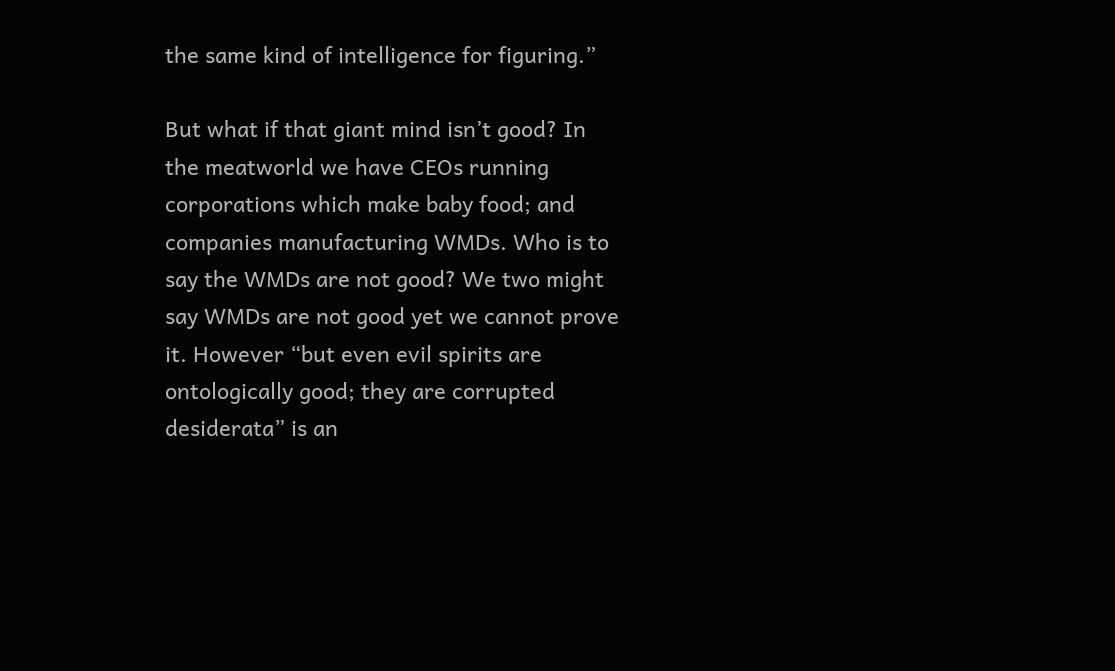the same kind of intelligence for figuring.”

But what if that giant mind isn’t good? In the meatworld we have CEOs running corporations which make baby food; and companies manufacturing WMDs. Who is to say the WMDs are not good? We two might say WMDs are not good yet we cannot prove it. However “but even evil spirits are ontologically good; they are corrupted desiderata” is an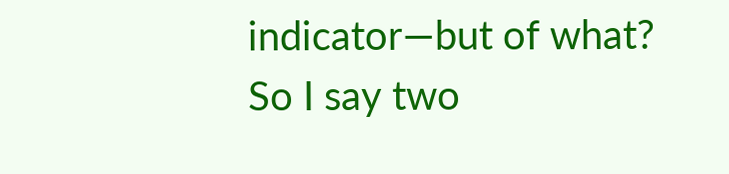indicator—but of what?
So I say two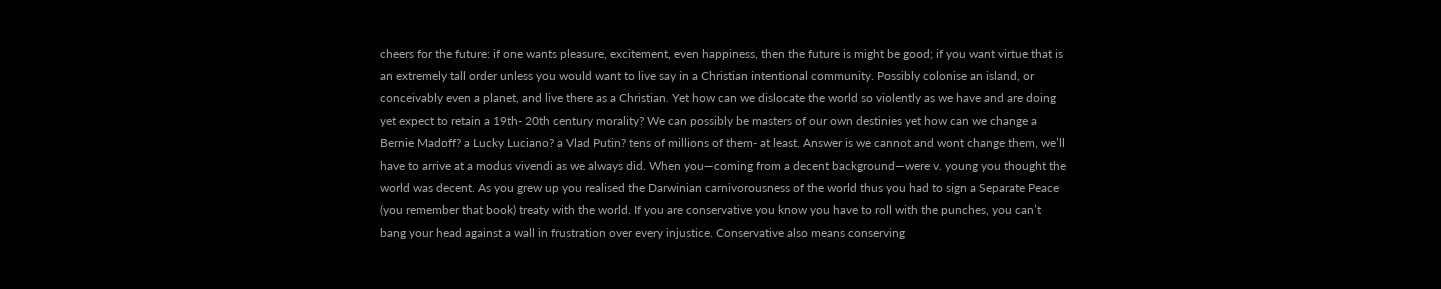cheers for the future: if one wants pleasure, excitement, even happiness, then the future is might be good; if you want virtue that is an extremely tall order unless you would want to live say in a Christian intentional community. Possibly colonise an island, or conceivably even a planet, and live there as a Christian. Yet how can we dislocate the world so violently as we have and are doing yet expect to retain a 19th- 20th century morality? We can possibly be masters of our own destinies yet how can we change a Bernie Madoff? a Lucky Luciano? a Vlad Putin? tens of millions of them- at least. Answer is we cannot and wont change them, we’ll have to arrive at a modus vivendi as we always did. When you—coming from a decent background—were v. young you thought the world was decent. As you grew up you realised the Darwinian carnivorousness of the world thus you had to sign a Separate Peace (you remember that book) treaty with the world. If you are conservative you know you have to roll with the punches, you can’t bang your head against a wall in frustration over every injustice. Conservative also means conserving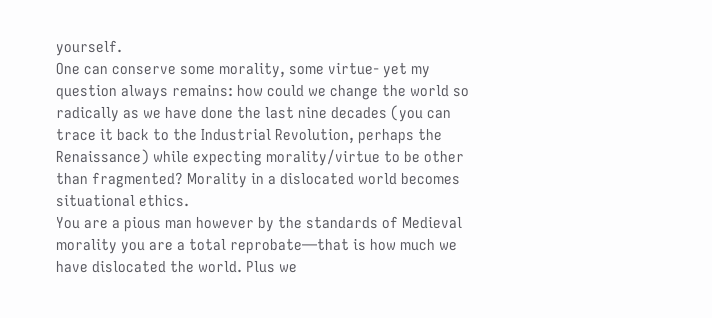yourself.
One can conserve some morality, some virtue- yet my question always remains: how could we change the world so radically as we have done the last nine decades (you can trace it back to the Industrial Revolution, perhaps the Renaissance) while expecting morality/virtue to be other than fragmented? Morality in a dislocated world becomes situational ethics.
You are a pious man however by the standards of Medieval morality you are a total reprobate—that is how much we have dislocated the world. Plus we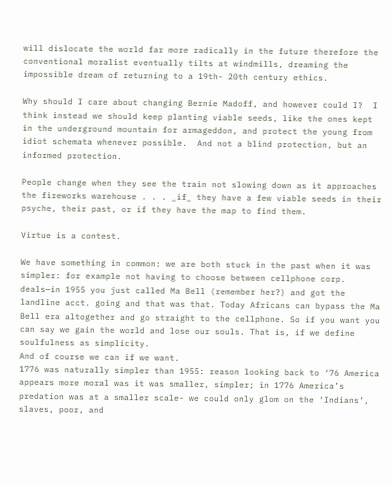will dislocate the world far more radically in the future therefore the conventional moralist eventually tilts at windmills, dreaming the impossible dream of returning to a 19th- 20th century ethics.

Why should I care about changing Bernie Madoff, and however could I?  I think instead we should keep planting viable seeds, like the ones kept in the underground mountain for armageddon, and protect the young from idiot schemata whenever possible.  And not a blind protection, but an informed protection.

People change when they see the train not slowing down as it approaches the fireworks warehouse . . . _if_ they have a few viable seeds in their psyche, their past, or if they have the map to find them.

Virtue is a contest.

We have something in common: we are both stuck in the past when it was simpler: for example not having to choose between cellphone corp. deals—in 1955 you just called Ma Bell (remember her?) and got the landline acct. going and that was that. Today Africans can bypass the Ma Bell era altogether and go straight to the cellphone. So if you want you can say we gain the world and lose our souls. That is, if we define soulfulness as simplicity.
And of course we can if we want.
1776 was naturally simpler than 1955: reason looking back to ‘76 America appears more moral was it was smaller, simpler; in 1776 America’s predation was at a smaller scale- we could only glom on the ‘Indians’, slaves, poor, and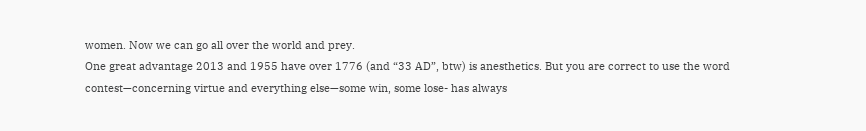women. Now we can go all over the world and prey.
One great advantage 2013 and 1955 have over 1776 (and “33 AD”, btw) is anesthetics. But you are correct to use the word contest—concerning virtue and everything else—some win, some lose- has always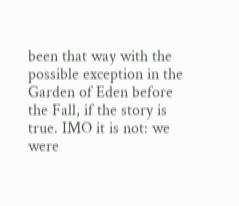been that way with the possible exception in the Garden of Eden before the Fall, if the story is true. IMO it is not: we were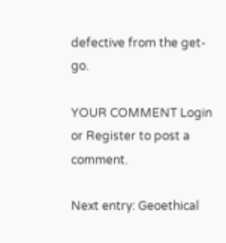defective from the get-go.

YOUR COMMENT Login or Register to post a comment.

Next entry: Geoethical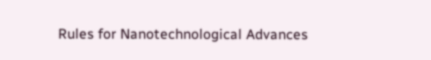Rules for Nanotechnological Advances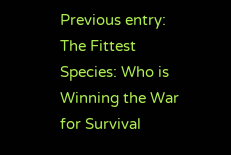Previous entry: The Fittest Species: Who is Winning the War for Survival